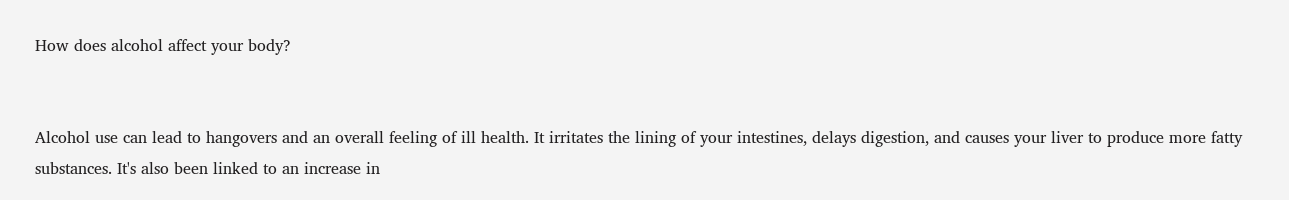How does alcohol affect your body?


Alcohol use can lead to hangovers and an overall feeling of ill health. It irritates the lining of your intestines, delays digestion, and causes your liver to produce more fatty substances. It's also been linked to an increase in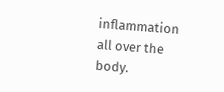inflammation all over the body.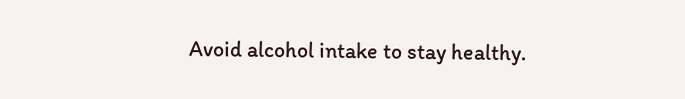Avoid alcohol intake to stay healthy.